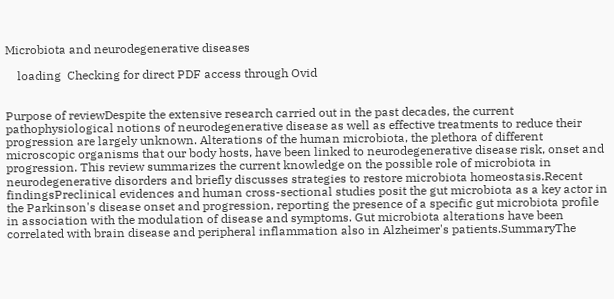Microbiota and neurodegenerative diseases

    loading  Checking for direct PDF access through Ovid


Purpose of reviewDespite the extensive research carried out in the past decades, the current pathophysiological notions of neurodegenerative disease as well as effective treatments to reduce their progression are largely unknown. Alterations of the human microbiota, the plethora of different microscopic organisms that our body hosts, have been linked to neurodegenerative disease risk, onset and progression. This review summarizes the current knowledge on the possible role of microbiota in neurodegenerative disorders and briefly discusses strategies to restore microbiota homeostasis.Recent findingsPreclinical evidences and human cross-sectional studies posit the gut microbiota as a key actor in the Parkinson's disease onset and progression, reporting the presence of a specific gut microbiota profile in association with the modulation of disease and symptoms. Gut microbiota alterations have been correlated with brain disease and peripheral inflammation also in Alzheimer's patients.SummaryThe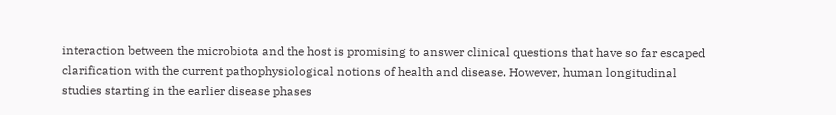interaction between the microbiota and the host is promising to answer clinical questions that have so far escaped clarification with the current pathophysiological notions of health and disease. However, human longitudinal studies starting in the earlier disease phases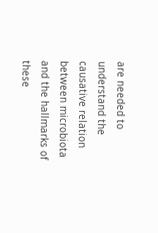are needed to understand the causative relation between microbiota and the hallmarks of these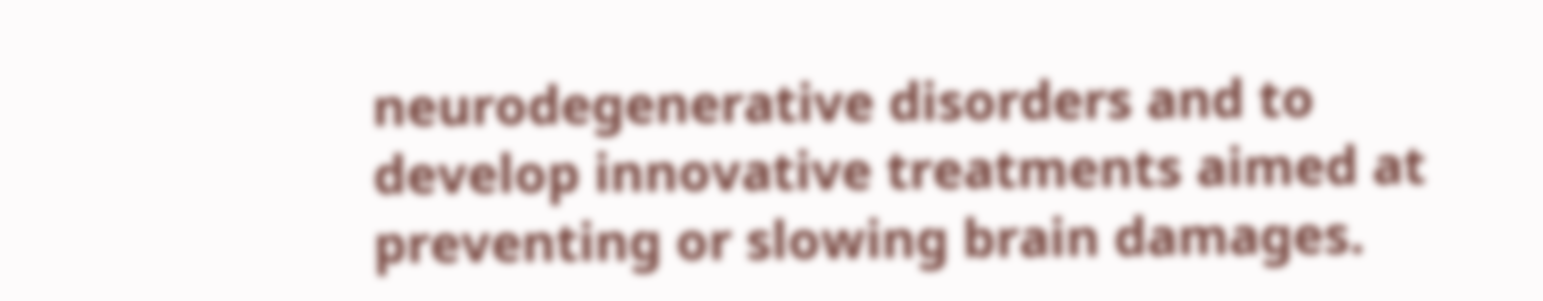neurodegenerative disorders and to develop innovative treatments aimed at preventing or slowing brain damages.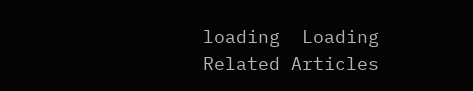loading  Loading Related Articles